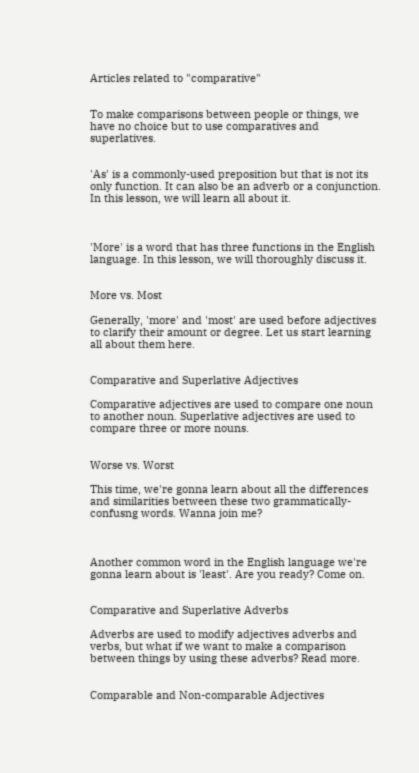Articles related to "comparative"


To make comparisons between people or things, we have no choice but to use comparatives and superlatives.


'As' is a commonly-used preposition but that is not its only function. It can also be an adverb or a conjunction. In this lesson, we will learn all about it.



'More' is a word that has three functions in the English language. In this lesson, we will thoroughly discuss it.


More vs. Most

Generally, 'more' and 'most' are used before adjectives to clarify their amount or degree. Let us start learning all about them here.


Comparative and Superlative Adjectives

Comparative adjectives are used to compare one noun to another noun. Superlative adjectives are used to compare three or more nouns.


Worse vs. Worst

This time, we're gonna learn about all the differences and similarities between these two grammatically-confusng words. Wanna join me?



Another common word in the English language we're gonna learn about is 'least'. Are you ready? Come on.


Comparative and Superlative Adverbs

Adverbs are used to modify adjectives adverbs and verbs, but what if we want to make a comparison between things by using these adverbs? Read more.


Comparable and Non-comparable Adjectives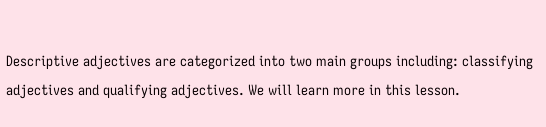Descriptive adjectives are categorized into two main groups including: classifying adjectives and qualifying adjectives. We will learn more in this lesson.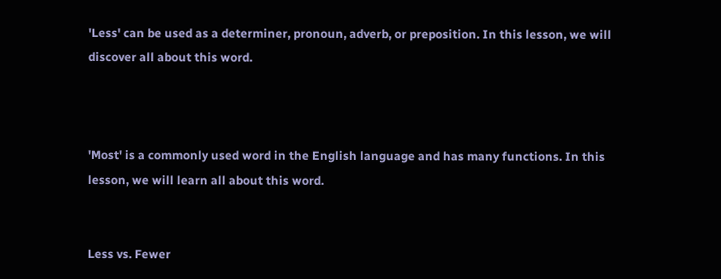'Less' can be used as a determiner, pronoun, adverb, or preposition. In this lesson, we will discover all about this word.



'Most' is a commonly used word in the English language and has many functions. In this lesson, we will learn all about this word.


Less vs. Fewer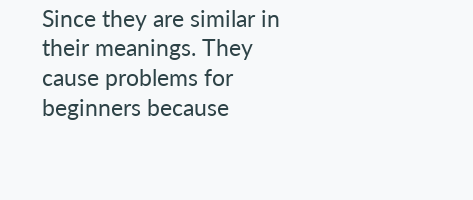Since they are similar in their meanings. They cause problems for beginners because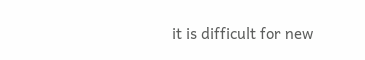it is difficult for new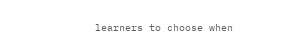learners to choose when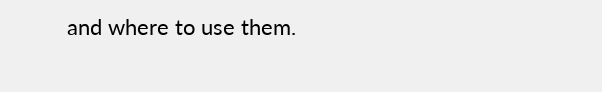and where to use them.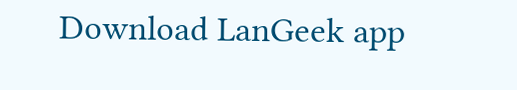Download LanGeek app